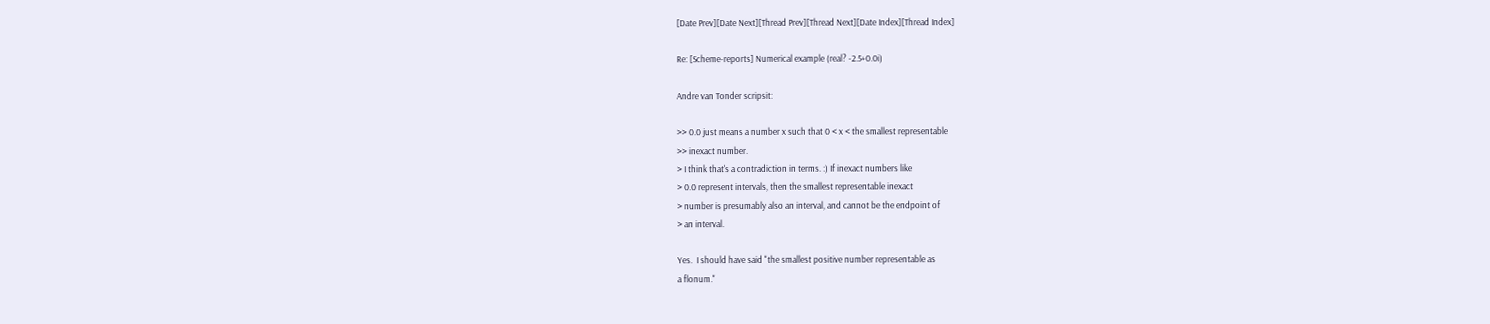[Date Prev][Date Next][Thread Prev][Thread Next][Date Index][Thread Index]

Re: [Scheme-reports] Numerical example (real? -2.5+0.0i)

Andre van Tonder scripsit:

>> 0.0 just means a number x such that 0 < x < the smallest representable
>> inexact number.
> I think that's a contradiction in terms. :) If inexact numbers like
> 0.0 represent intervals, then the smallest representable inexact
> number is presumably also an interval, and cannot be the endpoint of
> an interval.

Yes.  I should have said "the smallest positive number representable as
a flonum."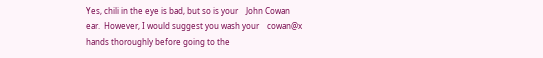Yes, chili in the eye is bad, but so is your    John Cowan
ear.  However, I would suggest you wash your    cowan@x
hands thoroughly before going to the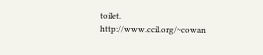toilet.    http://www.ccil.org/~cowan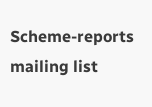Scheme-reports mailing list